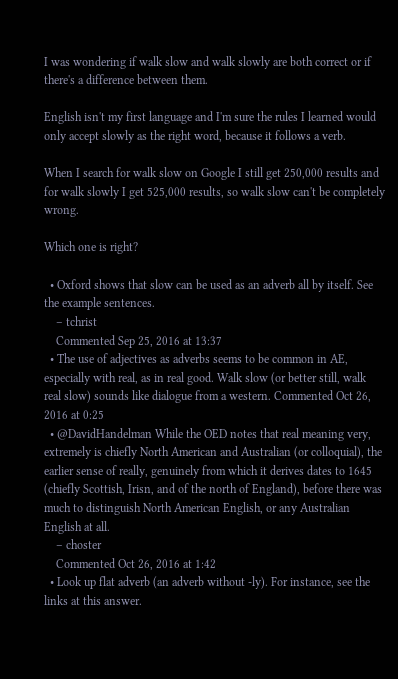I was wondering if walk slow and walk slowly are both correct or if there's a difference between them.

English isn't my first language and I'm sure the rules I learned would only accept slowly as the right word, because it follows a verb.

When I search for walk slow on Google I still get 250,000 results and for walk slowly I get 525,000 results, so walk slow can't be completely wrong.

Which one is right?

  • Oxford shows that slow can be used as an adverb all by itself. See the example sentences.
    – tchrist
    Commented Sep 25, 2016 at 13:37
  • The use of adjectives as adverbs seems to be common in AE, especially with real, as in real good. Walk slow (or better still, walk real slow) sounds like dialogue from a western. Commented Oct 26, 2016 at 0:25
  • @DavidHandelman While the OED notes that real meaning very, extremely is chiefly North American and Australian (or colloquial), the earlier sense of really, genuinely from which it derives dates to 1645 (chiefly Scottish, Irisn, and of the north of England), before there was much to distinguish North American English, or any Australian English at all.
    – choster
    Commented Oct 26, 2016 at 1:42
  • Look up flat adverb (an adverb without -ly). For instance, see the links at this answer.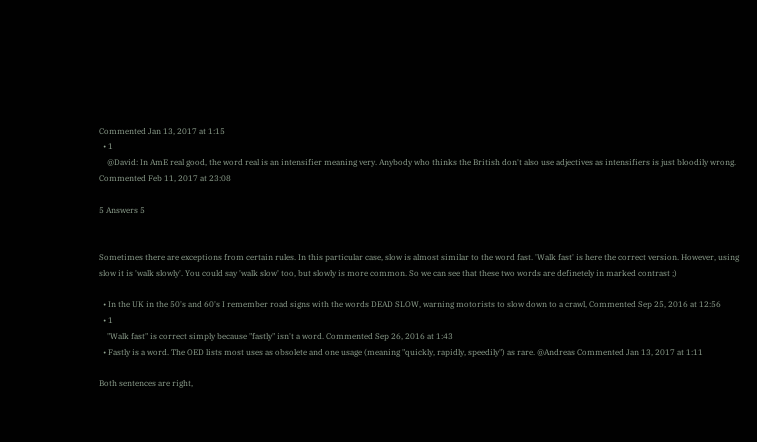Commented Jan 13, 2017 at 1:15
  • 1
    @David: In AmE real good, the word real is an intensifier meaning very. Anybody who thinks the British don't also use adjectives as intensifiers is just bloodily wrong. Commented Feb 11, 2017 at 23:08

5 Answers 5


Sometimes there are exceptions from certain rules. In this particular case, slow is almost similar to the word fast. 'Walk fast' is here the correct version. However, using slow it is 'walk slowly'. You could say 'walk slow' too, but slowly is more common. So we can see that these two words are definetely in marked contrast ;)

  • In the UK in the 50's and 60's I remember road signs with the words DEAD SLOW, warning motorists to slow down to a crawl, Commented Sep 25, 2016 at 12:56
  • 1
    "Walk fast" is correct simply because "fastly" isn't a word. Commented Sep 26, 2016 at 1:43
  • Fastly is a word. The OED lists most uses as obsolete and one usage (meaning "quickly, rapidly, speedily") as rare. @Andreas Commented Jan 13, 2017 at 1:11

Both sentences are right,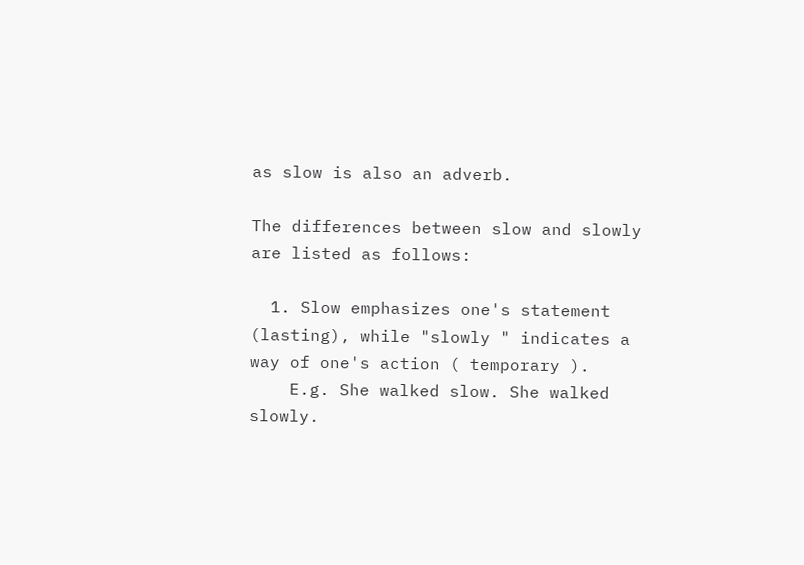as slow is also an adverb.

The differences between slow and slowly are listed as follows:

  1. Slow emphasizes one's statement (lasting), while "slowly " indicates a way of one's action ( temporary ).
    E.g. She walked slow. She walked slowly.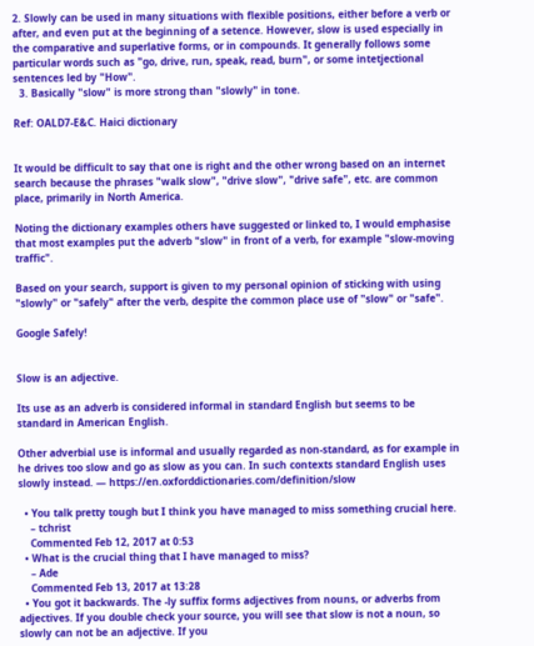2. Slowly can be used in many situations with flexible positions, either before a verb or after, and even put at the beginning of a setence. However, slow is used especially in the comparative and superlative forms, or in compounds. It generally follows some particular words such as "go, drive, run, speak, read, burn", or some intetjectional sentences led by "How".
  3. Basically "slow" is more strong than "slowly" in tone.

Ref: OALD7-E&C. Haici dictionary


It would be difficult to say that one is right and the other wrong based on an internet search because the phrases "walk slow", "drive slow", "drive safe", etc. are common place, primarily in North America.

Noting the dictionary examples others have suggested or linked to, I would emphasise that most examples put the adverb "slow" in front of a verb, for example "slow-moving traffic".

Based on your search, support is given to my personal opinion of sticking with using "slowly" or "safely" after the verb, despite the common place use of "slow" or "safe".

Google Safely!


Slow is an adjective.

Its use as an adverb is considered informal in standard English but seems to be standard in American English.

Other adverbial use is informal and usually regarded as non-standard, as for example in he drives too slow and go as slow as you can. In such contexts standard English uses slowly instead. — https://en.oxforddictionaries.com/definition/slow

  • You talk pretty tough but I think you have managed to miss something crucial here.
    – tchrist
    Commented Feb 12, 2017 at 0:53
  • What is the crucial thing that I have managed to miss?
    – Ade
    Commented Feb 13, 2017 at 13:28
  • You got it backwards. The -ly suffix forms adjectives from nouns, or adverbs from adjectives. If you double check your source, you will see that slow is not a noun, so slowly can not be an adjective. If you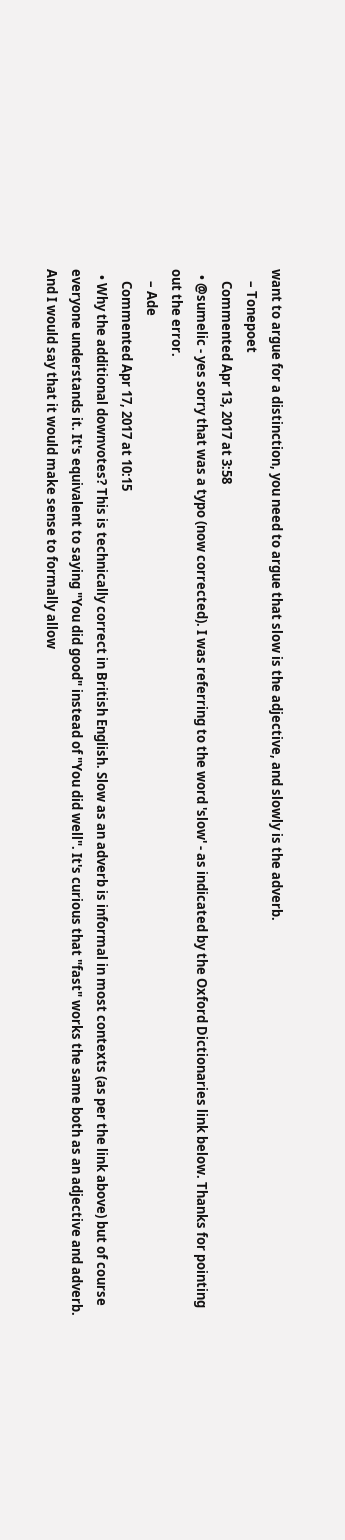want to argue for a distinction, you need to argue that slow is the adjective, and slowly is the adverb.
    – Tonepoet
    Commented Apr 13, 2017 at 3:58
  • @sumelic - yes sorry that was a typo (now corrected). I was referring to the word 'slow' - as indicated by the Oxford Dictionaries link below. Thanks for pointing out the error.
    – Ade
    Commented Apr 17, 2017 at 10:15
  • Why the additional downvotes? This is technically correct in British English. Slow as an adverb is informal in most contexts (as per the link above) but of course everyone understands it. It's equivalent to saying "You did good" instead of "You did well". It's curious that "fast" works the same both as an adjective and adverb. And I would say that it would make sense to formally allow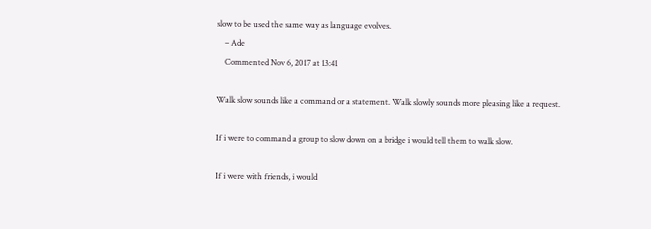slow to be used the same way as language evolves.
    – Ade
    Commented Nov 6, 2017 at 13:41

Walk slow sounds like a command or a statement. Walk slowly sounds more pleasing like a request.

If i were to command a group to slow down on a bridge i would tell them to walk slow.

If i were with friends, i would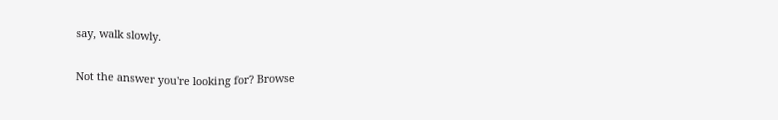say, walk slowly.

Not the answer you're looking for? Browse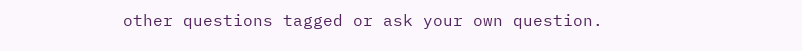other questions tagged or ask your own question.